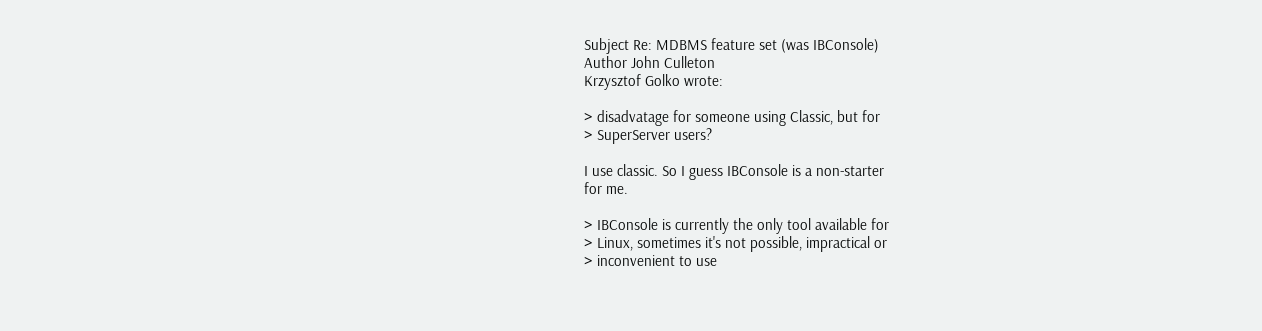Subject Re: MDBMS feature set (was IBConsole)
Author John Culleton
Krzysztof Golko wrote:

> disadvatage for someone using Classic, but for
> SuperServer users?

I use classic. So I guess IBConsole is a non-starter
for me.

> IBConsole is currently the only tool available for
> Linux, sometimes it's not possible, impractical or
> inconvenient to use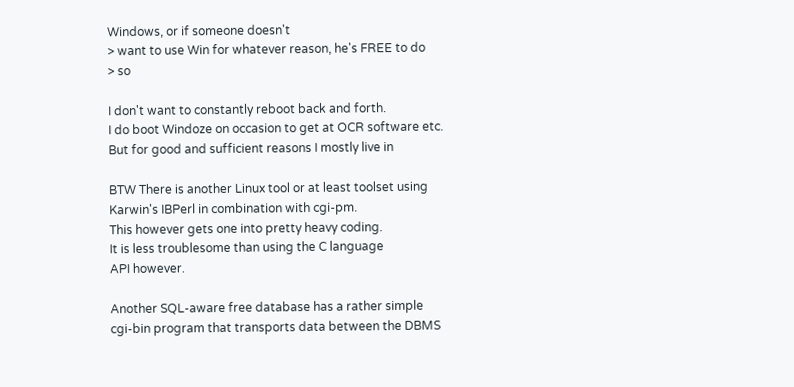Windows, or if someone doesn't
> want to use Win for whatever reason, he's FREE to do
> so

I don't want to constantly reboot back and forth.
I do boot Windoze on occasion to get at OCR software etc.
But for good and sufficient reasons I mostly live in

BTW There is another Linux tool or at least toolset using
Karwin's IBPerl in combination with cgi-pm.
This however gets one into pretty heavy coding.
It is less troublesome than using the C language
API however.

Another SQL-aware free database has a rather simple
cgi-bin program that transports data between the DBMS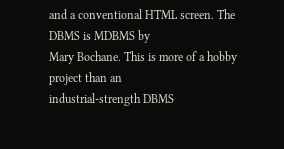and a conventional HTML screen. The DBMS is MDBMS by
Mary Bochane. This is more of a hobby project than an
industrial-strength DBMS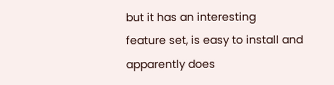but it has an interesting
feature set, is easy to install and apparently does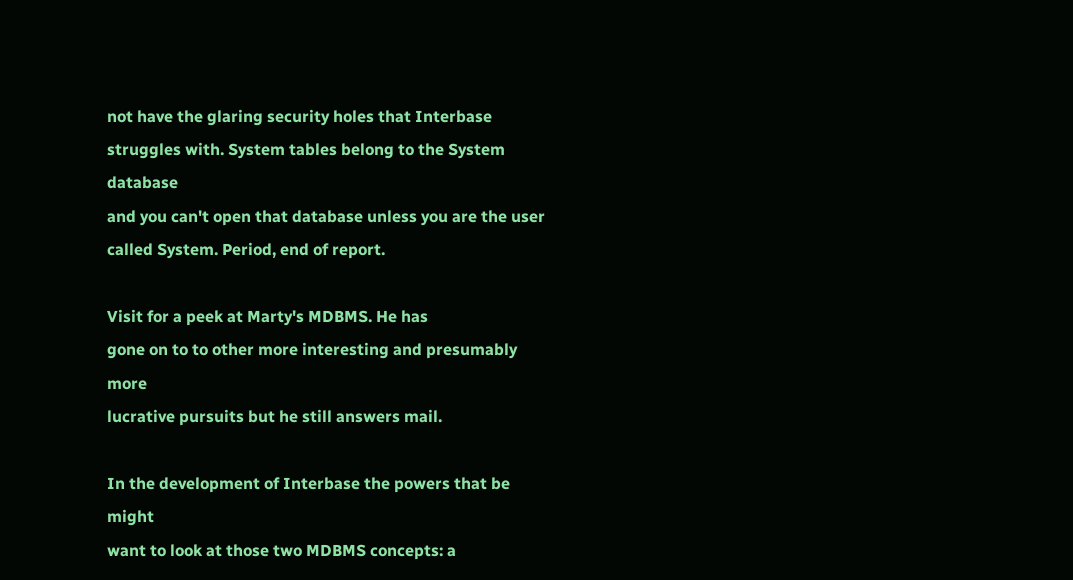not have the glaring security holes that Interbase
struggles with. System tables belong to the System database
and you can't open that database unless you are the user
called System. Period, end of report.

Visit for a peek at Marty's MDBMS. He has
gone on to to other more interesting and presumably more
lucrative pursuits but he still answers mail.

In the development of Interbase the powers that be might
want to look at those two MDBMS concepts: a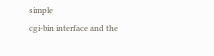simple
cgi-bin interface and the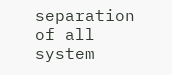separation of all system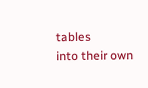tables
into their own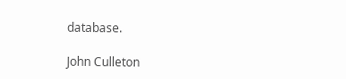database.

John Culleton